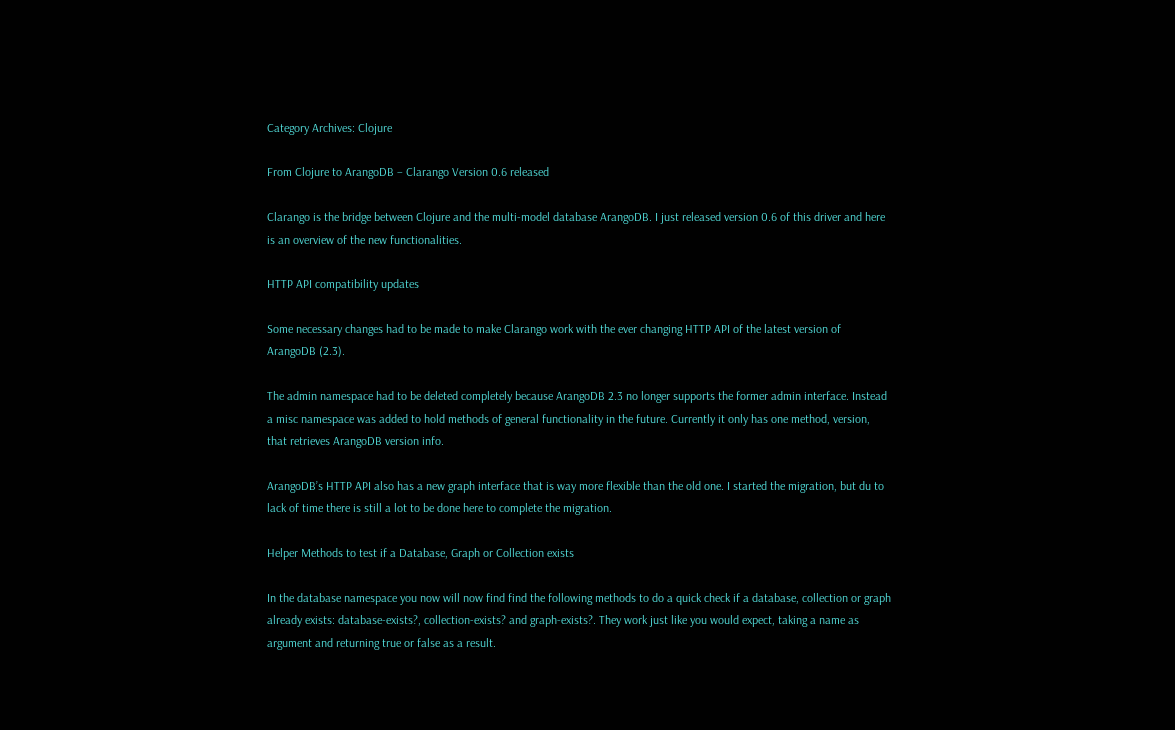Category Archives: Clojure

From Clojure to ArangoDB – Clarango Version 0.6 released

Clarango is the bridge between Clojure and the multi-model database ArangoDB. I just released version 0.6 of this driver and here is an overview of the new functionalities.

HTTP API compatibility updates

Some necessary changes had to be made to make Clarango work with the ever changing HTTP API of the latest version of ArangoDB (2.3).

The admin namespace had to be deleted completely because ArangoDB 2.3 no longer supports the former admin interface. Instead a misc namespace was added to hold methods of general functionality in the future. Currently it only has one method, version, that retrieves ArangoDB version info.

ArangoDB’s HTTP API also has a new graph interface that is way more flexible than the old one. I started the migration, but du to lack of time there is still a lot to be done here to complete the migration.

Helper Methods to test if a Database, Graph or Collection exists

In the database namespace you now will now find find the following methods to do a quick check if a database, collection or graph already exists: database-exists?, collection-exists? and graph-exists?. They work just like you would expect, taking a name as argument and returning true or false as a result.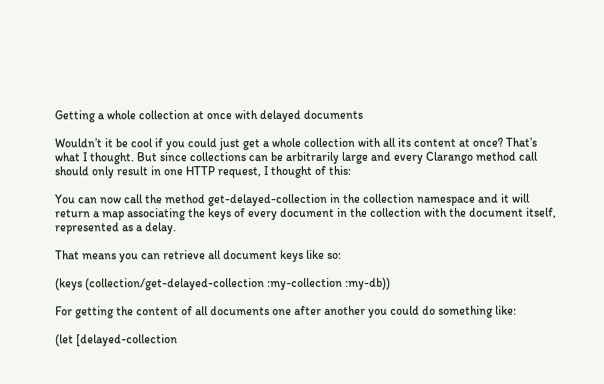Getting a whole collection at once with delayed documents

Wouldn’t it be cool if you could just get a whole collection with all its content at once? That’s what I thought. But since collections can be arbitrarily large and every Clarango method call should only result in one HTTP request, I thought of this:

You can now call the method get-delayed-collection in the collection namespace and it will return a map associating the keys of every document in the collection with the document itself, represented as a delay.

That means you can retrieve all document keys like so:

(keys (collection/get-delayed-collection :my-collection :my-db))

For getting the content of all documents one after another you could do something like:

(let [delayed-collection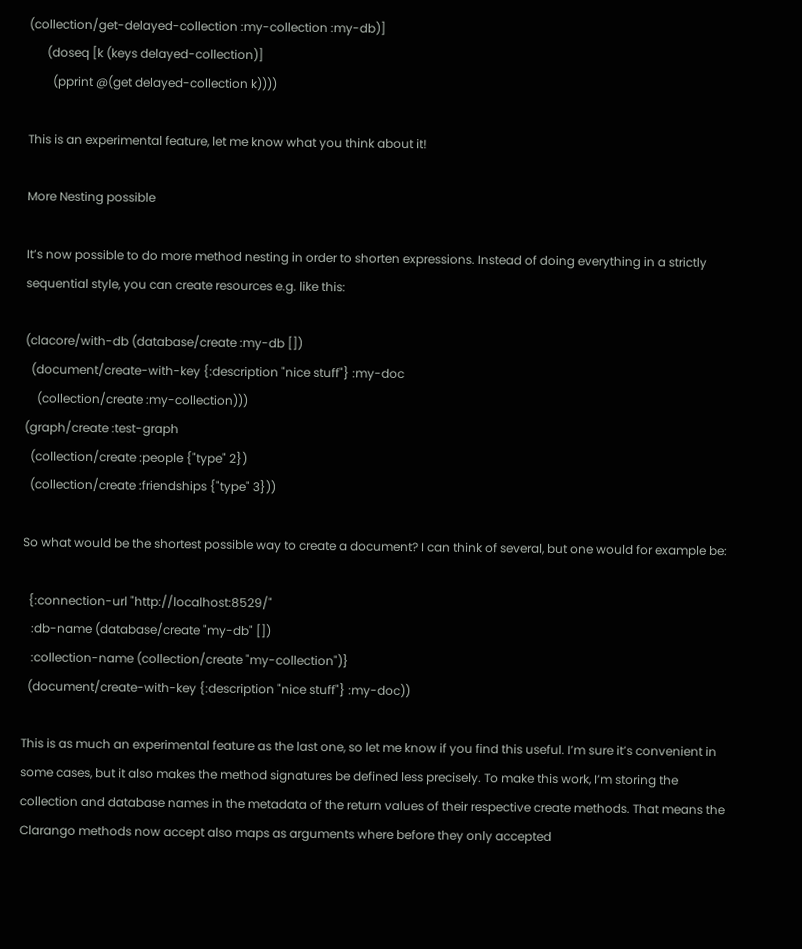(collection/get-delayed-collection :my-collection :my-db)]
      (doseq [k (keys delayed-collection)]
        (pprint @(get delayed-collection k))))

This is an experimental feature, let me know what you think about it!

More Nesting possible

It’s now possible to do more method nesting in order to shorten expressions. Instead of doing everything in a strictly sequential style, you can create resources e.g. like this:

(clacore/with-db (database/create :my-db [])
  (document/create-with-key {:description "nice stuff"} :my-doc
    (collection/create :my-collection)))
(graph/create :test-graph
  (collection/create :people {"type" 2})
  (collection/create :friendships {"type" 3}))

So what would be the shortest possible way to create a document? I can think of several, but one would for example be:

  {:connection-url "http://localhost:8529/"
   :db-name (database/create "my-db" [])
   :collection-name (collection/create "my-collection")}
  (document/create-with-key {:description "nice stuff"} :my-doc))

This is as much an experimental feature as the last one, so let me know if you find this useful. I’m sure it’s convenient in some cases, but it also makes the method signatures be defined less precisely. To make this work, I’m storing the collection and database names in the metadata of the return values of their respective create methods. That means the Clarango methods now accept also maps as arguments where before they only accepted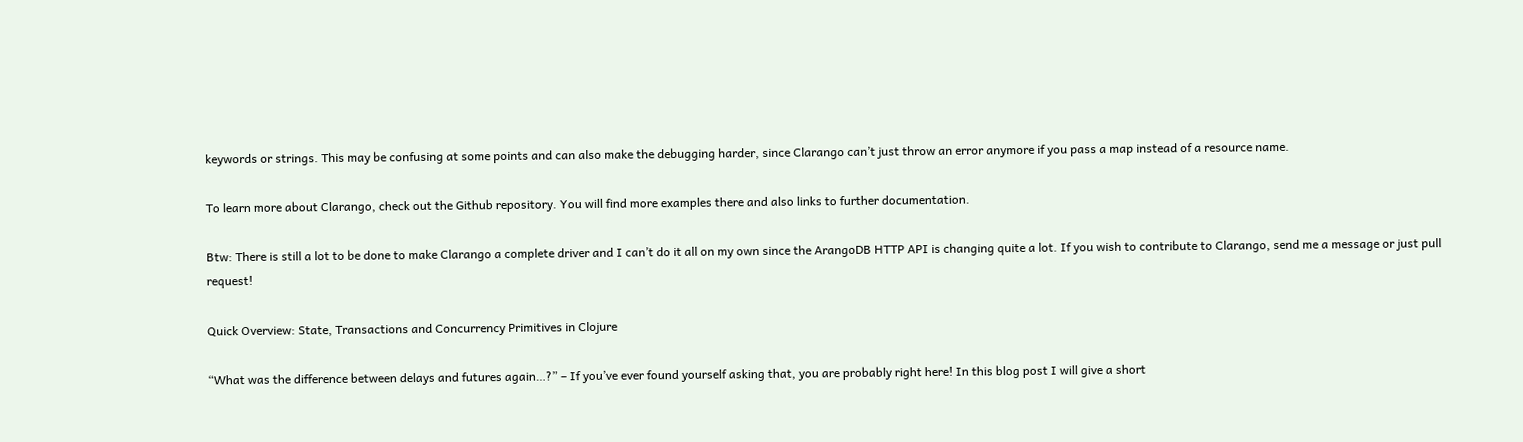keywords or strings. This may be confusing at some points and can also make the debugging harder, since Clarango can’t just throw an error anymore if you pass a map instead of a resource name.

To learn more about Clarango, check out the Github repository. You will find more examples there and also links to further documentation.

Btw: There is still a lot to be done to make Clarango a complete driver and I can’t do it all on my own since the ArangoDB HTTP API is changing quite a lot. If you wish to contribute to Clarango, send me a message or just pull request!

Quick Overview: State, Transactions and Concurrency Primitives in Clojure

“What was the difference between delays and futures again…?” – If you’ve ever found yourself asking that, you are probably right here! In this blog post I will give a short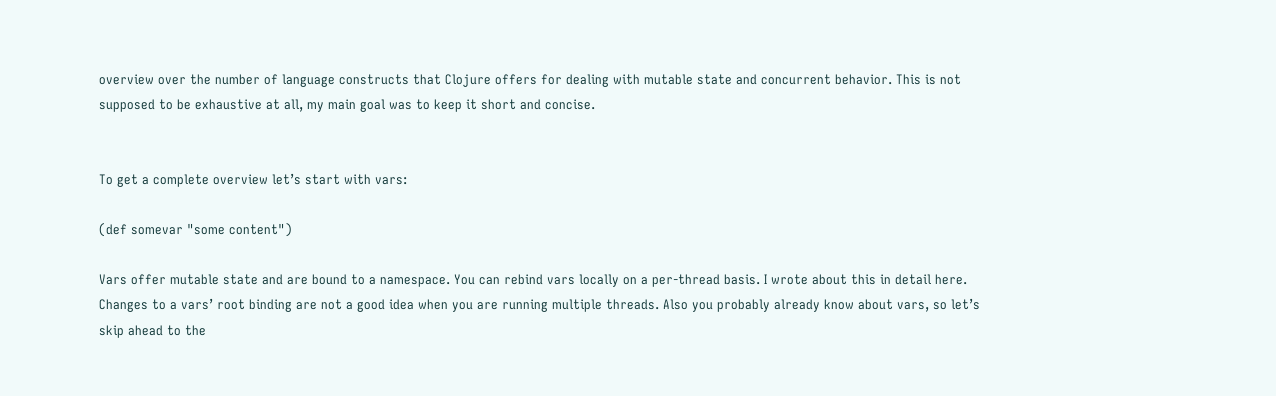overview over the number of language constructs that Clojure offers for dealing with mutable state and concurrent behavior. This is not supposed to be exhaustive at all, my main goal was to keep it short and concise.


To get a complete overview let’s start with vars:

(def somevar "some content")

Vars offer mutable state and are bound to a namespace. You can rebind vars locally on a per-thread basis. I wrote about this in detail here. Changes to a vars’ root binding are not a good idea when you are running multiple threads. Also you probably already know about vars, so let’s skip ahead to the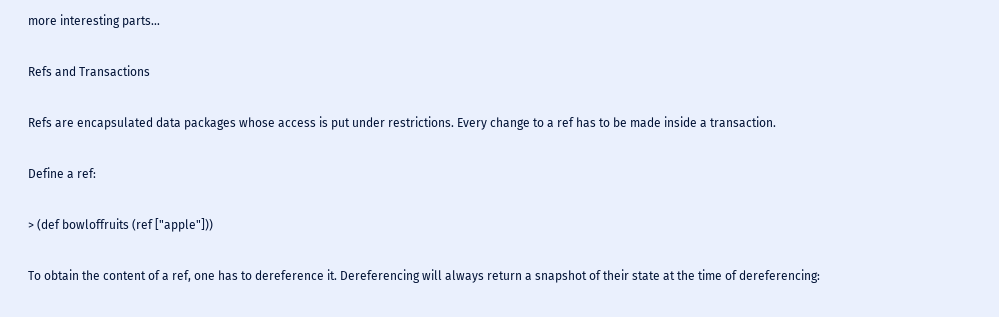more interesting parts…

Refs and Transactions

Refs are encapsulated data packages whose access is put under restrictions. Every change to a ref has to be made inside a transaction.

Define a ref:

> (def bowloffruits (ref ["apple"]))

To obtain the content of a ref, one has to dereference it. Dereferencing will always return a snapshot of their state at the time of dereferencing: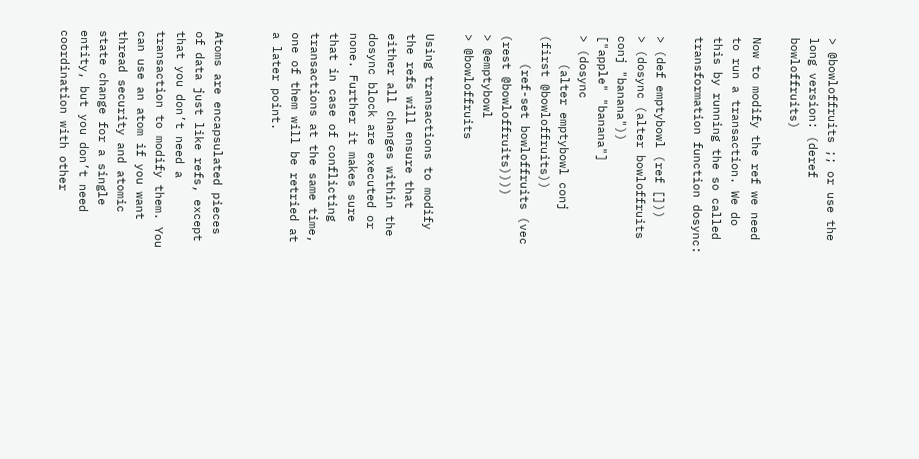> @bowloffruits ;; or use the long version: (deref bowloffruits)

Now to modify the ref we need to run a transaction. We do this by running the so called transformation function dosync:

> (def emptybowl (ref []))
> (dosync (alter bowloffruits conj "banana"))
["apple" "banana"]
> (dosync
    (alter emptybowl conj (first @bowloffruits))
    (ref-set bowloffruits (vec (rest @bowloffruits))))
> @emptybowl
> @bowloffruits

Using transactions to modify the refs will ensure that either all changes within the dosync block are executed or none. Further it makes sure that in case of conflicting transactions at the same time, one of them will be retried at a later point.


Atoms are encapsulated pieces of data just like refs, except that you don’t need a transaction to modify them. You can use an atom if you want thread security and atomic state change for a single entity, but you don’t need coordination with other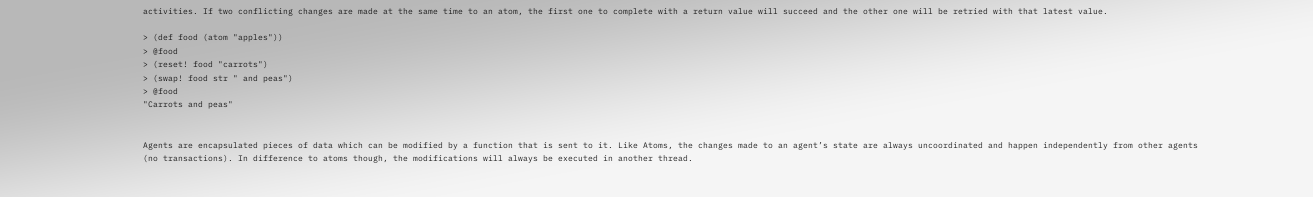activities. If two conflicting changes are made at the same time to an atom, the first one to complete with a return value will succeed and the other one will be retried with that latest value.

> (def food (atom "apples"))
> @food
> (reset! food "carrots")
> (swap! food str " and peas")
> @food
"Carrots and peas"


Agents are encapsulated pieces of data which can be modified by a function that is sent to it. Like Atoms, the changes made to an agent’s state are always uncoordinated and happen independently from other agents (no transactions). In difference to atoms though, the modifications will always be executed in another thread.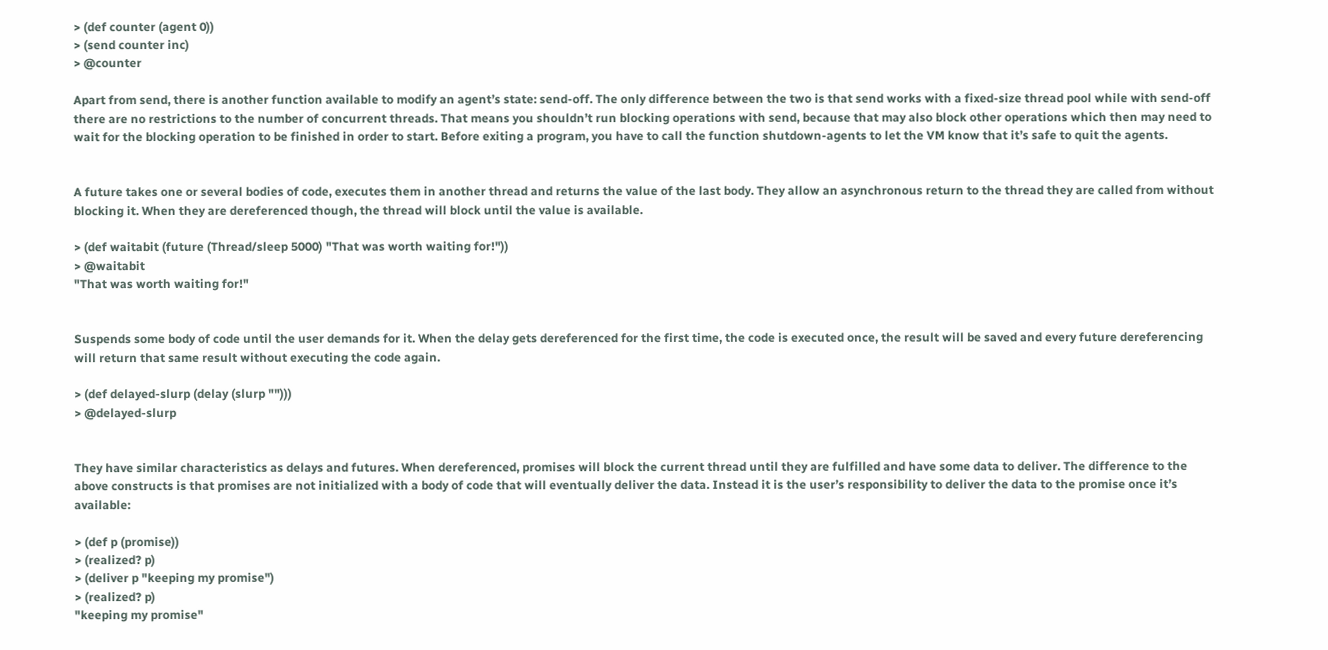> (def counter (agent 0))
> (send counter inc)
> @counter

Apart from send, there is another function available to modify an agent’s state: send-off. The only difference between the two is that send works with a fixed-size thread pool while with send-off there are no restrictions to the number of concurrent threads. That means you shouldn’t run blocking operations with send, because that may also block other operations which then may need to wait for the blocking operation to be finished in order to start. Before exiting a program, you have to call the function shutdown-agents to let the VM know that it’s safe to quit the agents.


A future takes one or several bodies of code, executes them in another thread and returns the value of the last body. They allow an asynchronous return to the thread they are called from without blocking it. When they are dereferenced though, the thread will block until the value is available.

> (def waitabit (future (Thread/sleep 5000) "That was worth waiting for!"))
> @waitabit
"That was worth waiting for!"


Suspends some body of code until the user demands for it. When the delay gets dereferenced for the first time, the code is executed once, the result will be saved and every future dereferencing will return that same result without executing the code again.

> (def delayed-slurp (delay (slurp "")))
> @delayed-slurp


They have similar characteristics as delays and futures. When dereferenced, promises will block the current thread until they are fulfilled and have some data to deliver. The difference to the above constructs is that promises are not initialized with a body of code that will eventually deliver the data. Instead it is the user’s responsibility to deliver the data to the promise once it’s available:

> (def p (promise))
> (realized? p)
> (deliver p "keeping my promise")
> (realized? p)
"keeping my promise"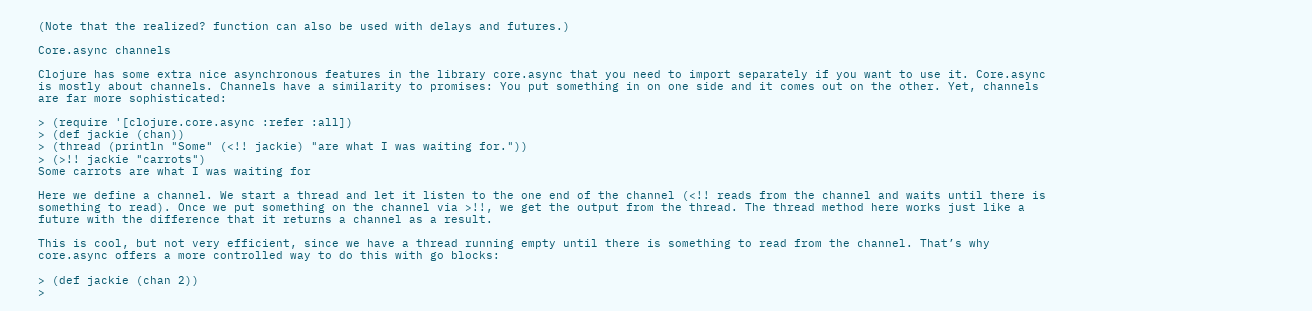(Note that the realized? function can also be used with delays and futures.)

Core.async channels

Clojure has some extra nice asynchronous features in the library core.async that you need to import separately if you want to use it. Core.async is mostly about channels. Channels have a similarity to promises: You put something in on one side and it comes out on the other. Yet, channels are far more sophisticated:

> (require '[clojure.core.async :refer :all])
> (def jackie (chan))
> (thread (println "Some" (<!! jackie) "are what I was waiting for."))
> (>!! jackie "carrots")
Some carrots are what I was waiting for

Here we define a channel. We start a thread and let it listen to the one end of the channel (<!! reads from the channel and waits until there is something to read). Once we put something on the channel via >!!, we get the output from the thread. The thread method here works just like a future with the difference that it returns a channel as a result.

This is cool, but not very efficient, since we have a thread running empty until there is something to read from the channel. That’s why core.async offers a more controlled way to do this with go blocks:

> (def jackie (chan 2))
>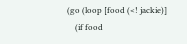(go (loop [food (<! jackie)]
    (if food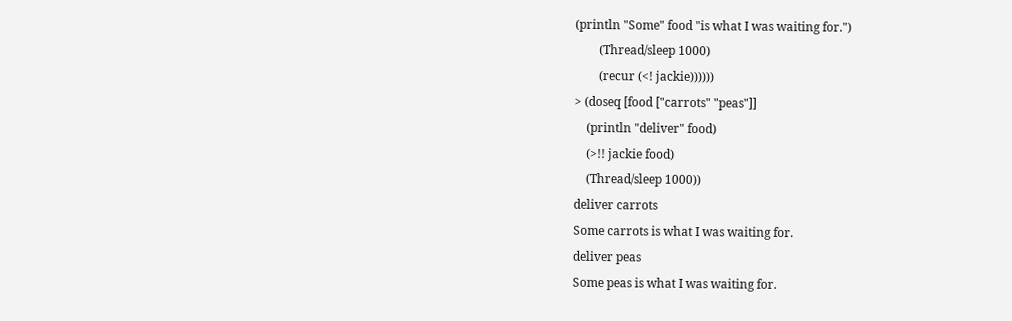(println "Some" food "is what I was waiting for.")
        (Thread/sleep 1000)
        (recur (<! jackie))))))
> (doseq [food ["carrots" "peas"]]
    (println "deliver" food)
    (>!! jackie food)
    (Thread/sleep 1000))
deliver carrots
Some carrots is what I was waiting for.
deliver peas
Some peas is what I was waiting for.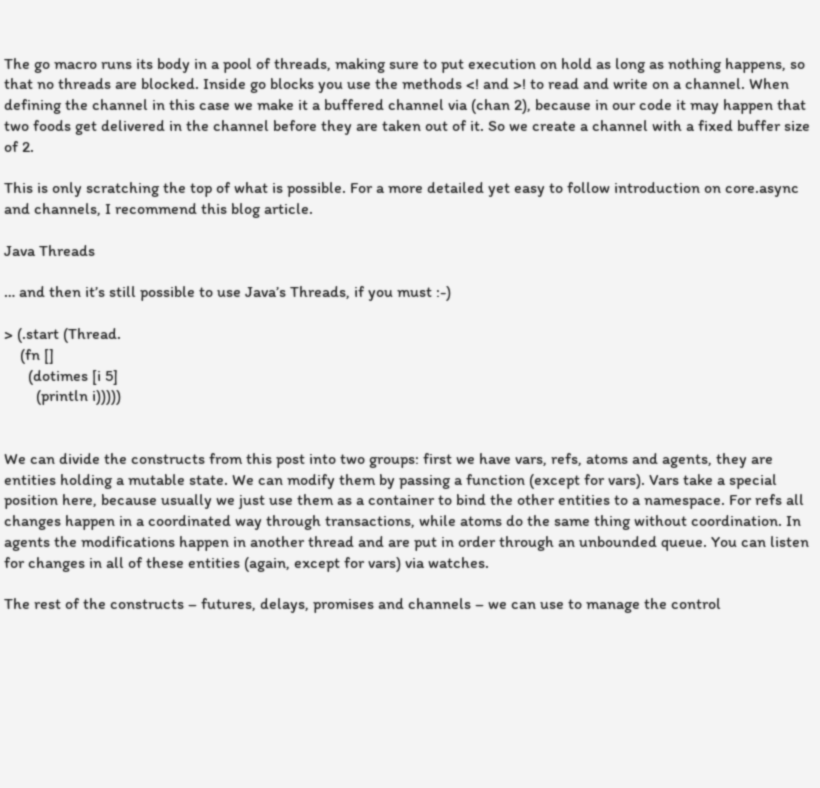The go macro runs its body in a pool of threads, making sure to put execution on hold as long as nothing happens, so that no threads are blocked. Inside go blocks you use the methods <! and >! to read and write on a channel. When defining the channel in this case we make it a buffered channel via (chan 2), because in our code it may happen that two foods get delivered in the channel before they are taken out of it. So we create a channel with a fixed buffer size of 2.

This is only scratching the top of what is possible. For a more detailed yet easy to follow introduction on core.async and channels, I recommend this blog article.

Java Threads

… and then it’s still possible to use Java’s Threads, if you must :-)

> (.start (Thread.
    (fn []
      (dotimes [i 5]
        (println i)))))


We can divide the constructs from this post into two groups: first we have vars, refs, atoms and agents, they are entities holding a mutable state. We can modify them by passing a function (except for vars). Vars take a special position here, because usually we just use them as a container to bind the other entities to a namespace. For refs all changes happen in a coordinated way through transactions, while atoms do the same thing without coordination. In agents the modifications happen in another thread and are put in order through an unbounded queue. You can listen for changes in all of these entities (again, except for vars) via watches.

The rest of the constructs – futures, delays, promises and channels – we can use to manage the control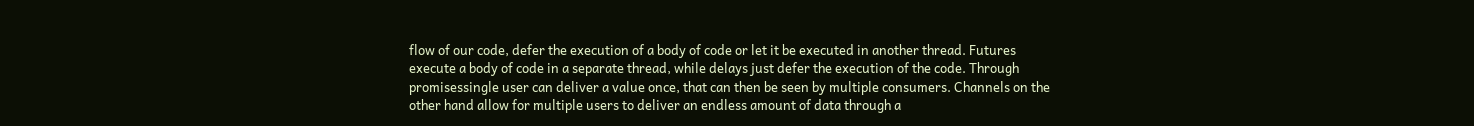flow of our code, defer the execution of a body of code or let it be executed in another thread. Futures execute a body of code in a separate thread, while delays just defer the execution of the code. Through promisessingle user can deliver a value once, that can then be seen by multiple consumers. Channels on the other hand allow for multiple users to deliver an endless amount of data through a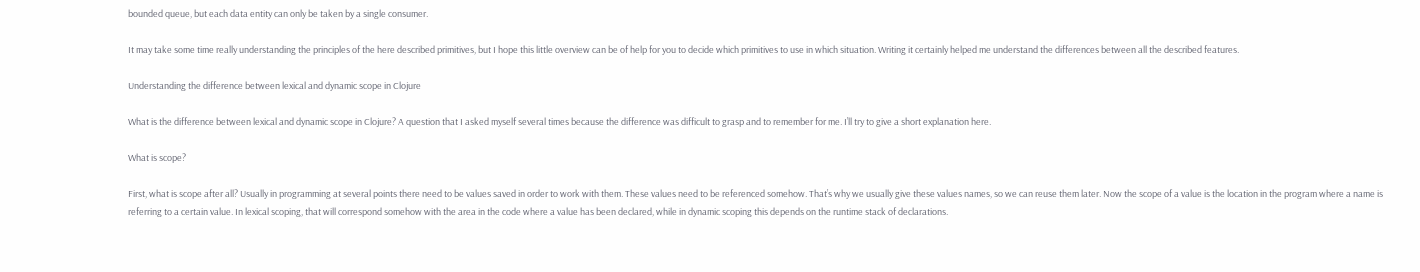bounded queue, but each data entity can only be taken by a single consumer.

It may take some time really understanding the principles of the here described primitives, but I hope this little overview can be of help for you to decide which primitives to use in which situation. Writing it certainly helped me understand the differences between all the described features.

Understanding the difference between lexical and dynamic scope in Clojure

What is the difference between lexical and dynamic scope in Clojure? A question that I asked myself several times because the difference was difficult to grasp and to remember for me. I’ll try to give a short explanation here.

What is scope?

First, what is scope after all? Usually in programming at several points there need to be values saved in order to work with them. These values need to be referenced somehow. That’s why we usually give these values names, so we can reuse them later. Now the scope of a value is the location in the program where a name is referring to a certain value. In lexical scoping, that will correspond somehow with the area in the code where a value has been declared, while in dynamic scoping this depends on the runtime stack of declarations.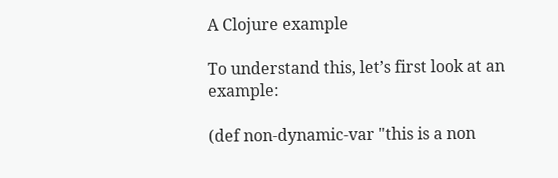A Clojure example

To understand this, let’s first look at an example:

(def non-dynamic-var "this is a non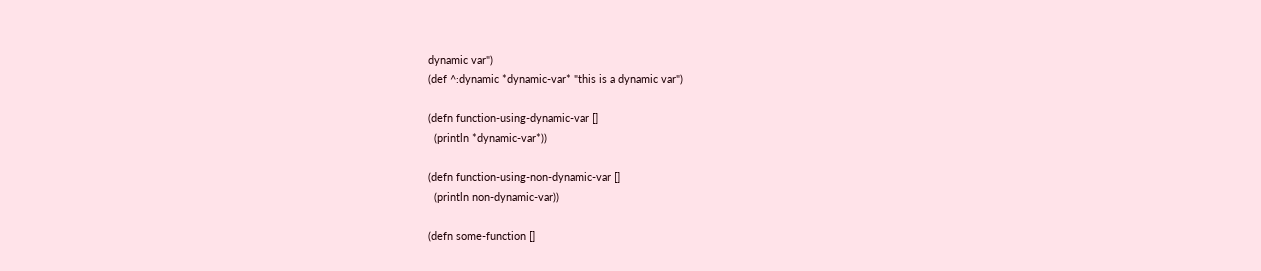dynamic var")
(def ^:dynamic *dynamic-var* "this is a dynamic var")

(defn function-using-dynamic-var []
  (println *dynamic-var*))

(defn function-using-non-dynamic-var []
  (println non-dynamic-var))

(defn some-function []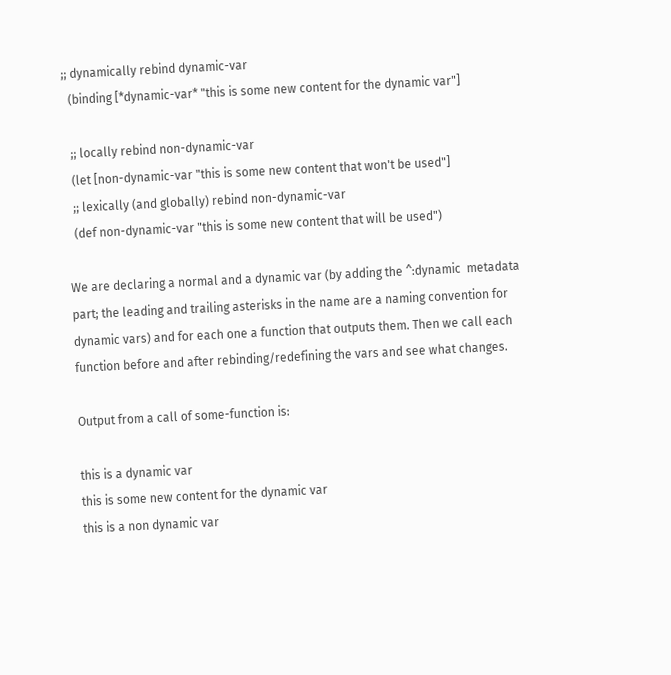;; dynamically rebind dynamic-var
  (binding [*dynamic-var* "this is some new content for the dynamic var"]

  ;; locally rebind non-dynamic-var
  (let [non-dynamic-var "this is some new content that won't be used"]
  ;; lexically (and globally) rebind non-dynamic-var
  (def non-dynamic-var "this is some new content that will be used")

We are declaring a normal and a dynamic var (by adding the ^:dynamic  metadata part; the leading and trailing asterisks in the name are a naming convention for dynamic vars) and for each one a function that outputs them. Then we call each function before and after rebinding/redefining the vars and see what changes.

Output from a call of some-function is:

this is a dynamic var
this is some new content for the dynamic var
this is a non dynamic var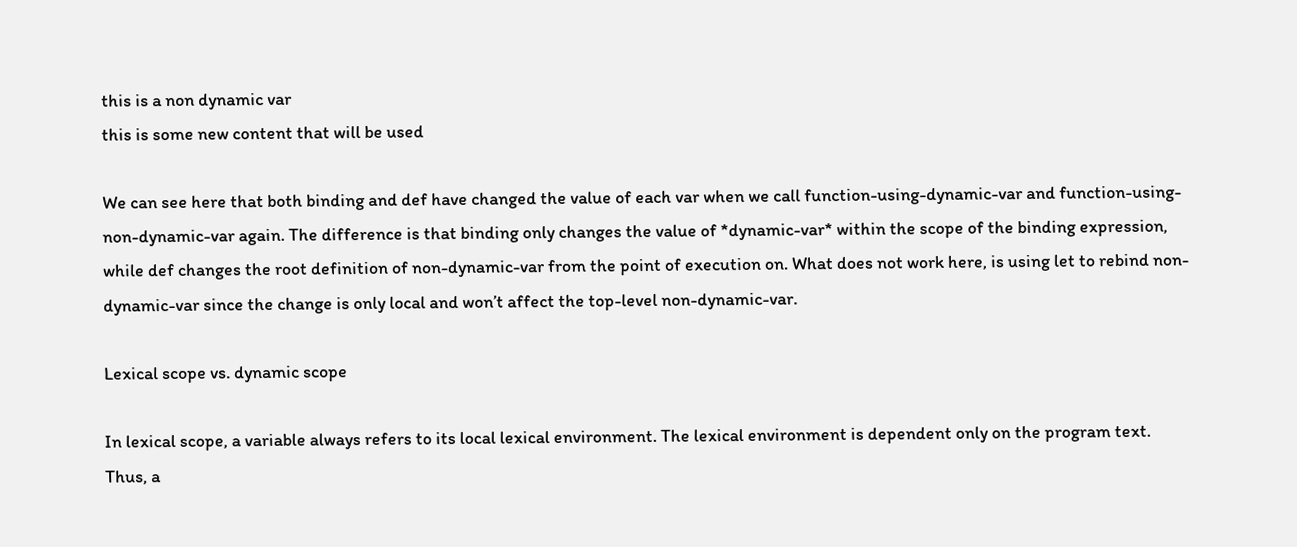this is a non dynamic var
this is some new content that will be used

We can see here that both binding and def have changed the value of each var when we call function-using-dynamic-var and function-using-non-dynamic-var again. The difference is that binding only changes the value of *dynamic-var* within the scope of the binding expression, while def changes the root definition of non-dynamic-var from the point of execution on. What does not work here, is using let to rebind non-dynamic-var since the change is only local and won’t affect the top-level non-dynamic-var.

Lexical scope vs. dynamic scope

In lexical scope, a variable always refers to its local lexical environment. The lexical environment is dependent only on the program text. Thus, a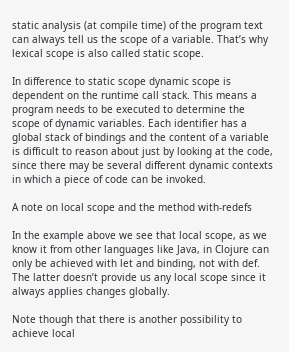static analysis (at compile time) of the program text can always tell us the scope of a variable. That’s why lexical scope is also called static scope.

In difference to static scope dynamic scope is dependent on the runtime call stack. This means a program needs to be executed to determine the scope of dynamic variables. Each identifier has a global stack of bindings and the content of a variable is difficult to reason about just by looking at the code, since there may be several different dynamic contexts in which a piece of code can be invoked.

A note on local scope and the method with-redefs

In the example above we see that local scope, as we know it from other languages like Java, in Clojure can only be achieved with let and binding, not with def. The latter doesn’t provide us any local scope since it always applies changes globally.

Note though that there is another possibility to achieve local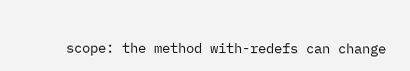scope: the method with-redefs can change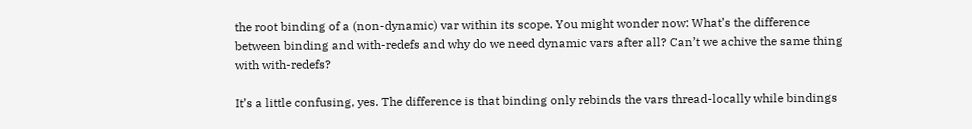the root binding of a (non-dynamic) var within its scope. You might wonder now: What’s the difference between binding and with-redefs and why do we need dynamic vars after all? Can’t we achive the same thing with with-redefs?

It’s a little confusing, yes. The difference is that binding only rebinds the vars thread-locally while bindings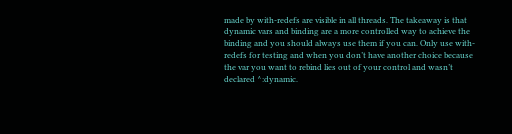made by with-redefs are visible in all threads. The takeaway is that dynamic vars and binding are a more controlled way to achieve the binding and you should always use them if you can. Only use with-redefs for testing and when you don’t have another choice because the var you want to rebind lies out of your control and wasn’t declared ^:dynamic.